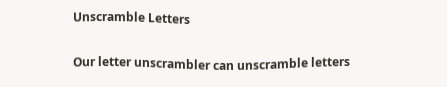Unscramble Letters

Our letter unscrambler can unscramble letters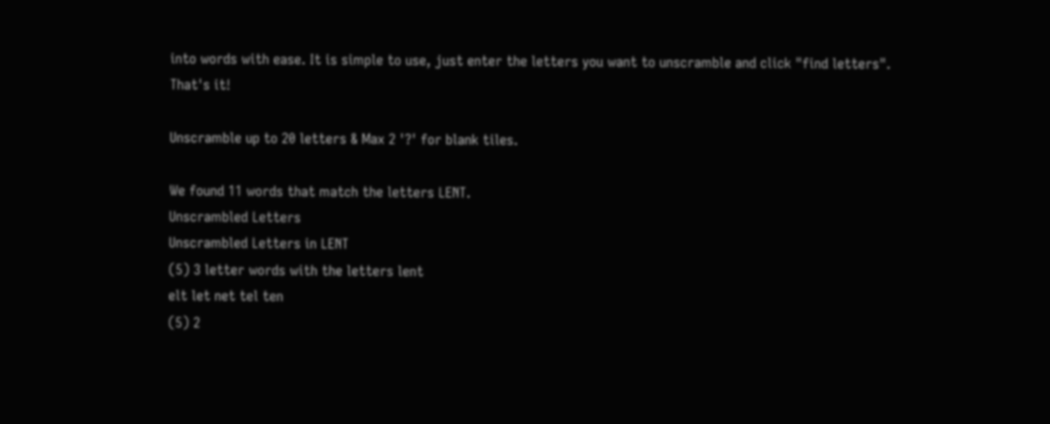into words with ease. It is simple to use, just enter the letters you want to unscramble and click "find letters". That's it!

Unscramble up to 20 letters & Max 2 '?' for blank tiles.

We found 11 words that match the letters LENT.
Unscrambled Letters
Unscrambled Letters in LENT
(5) 3 letter words with the letters lent
elt let net tel ten
(5) 2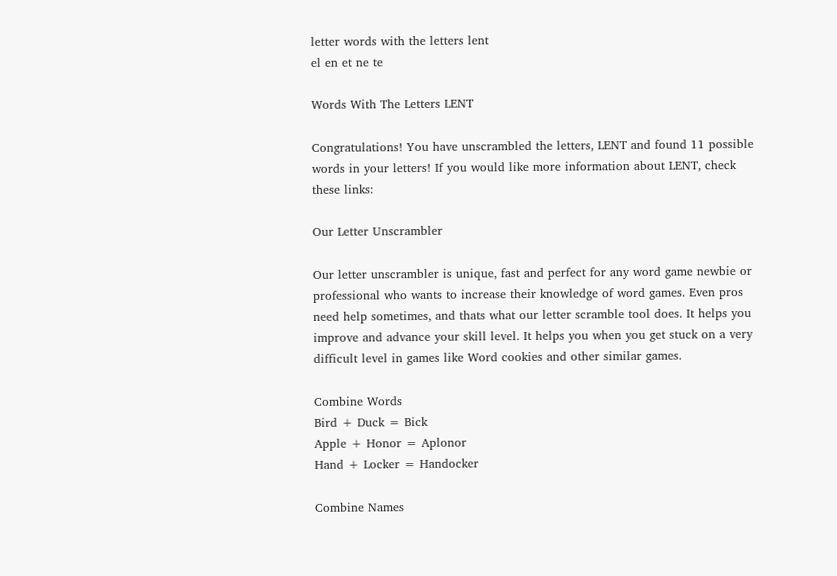letter words with the letters lent
el en et ne te

Words With The Letters LENT

Congratulations! You have unscrambled the letters, LENT and found 11 possible words in your letters! If you would like more information about LENT, check these links:

Our Letter Unscrambler

Our letter unscrambler is unique, fast and perfect for any word game newbie or professional who wants to increase their knowledge of word games. Even pros need help sometimes, and thats what our letter scramble tool does. It helps you improve and advance your skill level. It helps you when you get stuck on a very difficult level in games like Word cookies and other similar games.

Combine Words
Bird + Duck = Bick
Apple + Honor = Aplonor
Hand + Locker = Handocker

Combine Names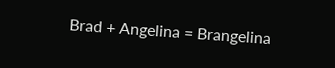Brad + Angelina = Brangelina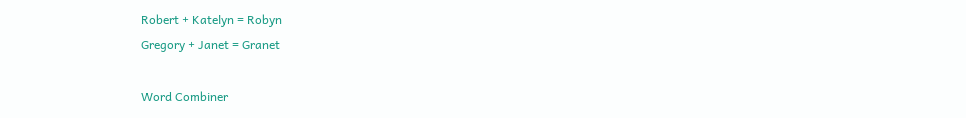Robert + Katelyn = Robyn
Gregory + Janet = Granet

Word Combiner